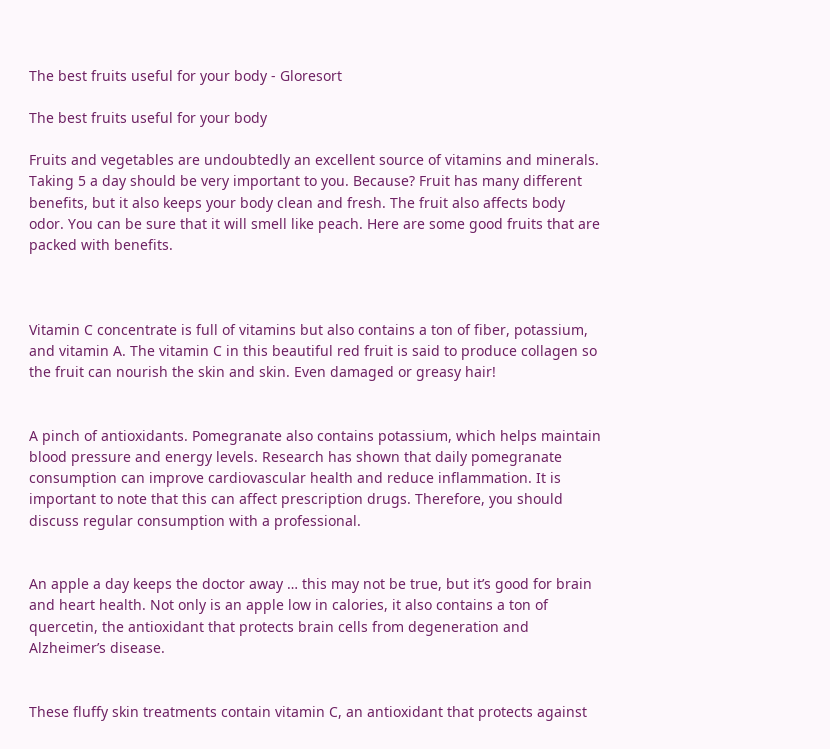The best fruits useful for your body - Gloresort

The best fruits useful for your body

Fruits and vegetables are undoubtedly an excellent source of vitamins and minerals. Taking 5 a day should be very important to you. Because? Fruit has many different benefits, but it also keeps your body clean and fresh. The fruit also affects body odor. You can be sure that it will smell like peach. Here are some good fruits that are packed with benefits.



Vitamin C concentrate is full of vitamins but also contains a ton of fiber, potassium, and vitamin A. The vitamin C in this beautiful red fruit is said to produce collagen so the fruit can nourish the skin and skin. Even damaged or greasy hair!


A pinch of antioxidants. Pomegranate also contains potassium, which helps maintain blood pressure and energy levels. Research has shown that daily pomegranate consumption can improve cardiovascular health and reduce inflammation. It is important to note that this can affect prescription drugs. Therefore, you should discuss regular consumption with a professional.


An apple a day keeps the doctor away … this may not be true, but it’s good for brain and heart health. Not only is an apple low in calories, it also contains a ton of quercetin, the antioxidant that protects brain cells from degeneration and Alzheimer’s disease.


These fluffy skin treatments contain vitamin C, an antioxidant that protects against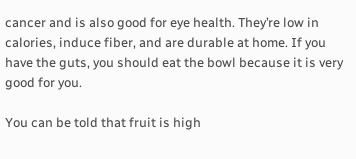cancer and is also good for eye health. They’re low in calories, induce fiber, and are durable at home. If you have the guts, you should eat the bowl because it is very good for you.

You can be told that fruit is high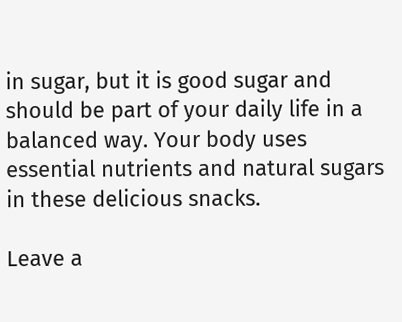in sugar, but it is good sugar and should be part of your daily life in a balanced way. Your body uses essential nutrients and natural sugars in these delicious snacks.

Leave a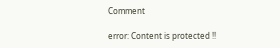Comment

error: Content is protected !!